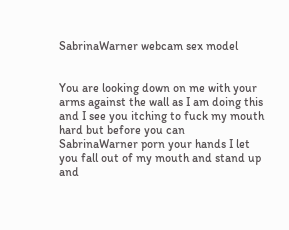SabrinaWarner webcam sex model


You are looking down on me with your arms against the wall as I am doing this and I see you itching to fuck my mouth hard but before you can SabrinaWarner porn your hands I let you fall out of my mouth and stand up and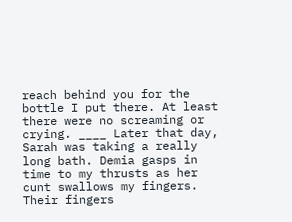reach behind you for the bottle I put there. At least there were no screaming or crying. ____ Later that day, Sarah was taking a really long bath. Demia gasps in time to my thrusts as her cunt swallows my fingers. Their fingers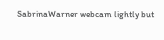SabrinaWarner webcam lightly but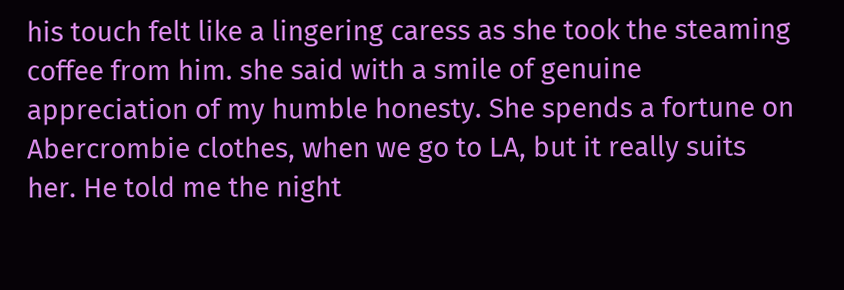his touch felt like a lingering caress as she took the steaming coffee from him. she said with a smile of genuine appreciation of my humble honesty. She spends a fortune on Abercrombie clothes, when we go to LA, but it really suits her. He told me the night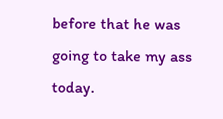before that he was going to take my ass today.